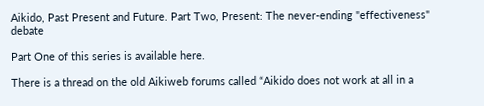Aikido, Past Present and Future. Part Two, Present: The never-ending "effectiveness" debate

Part One of this series is available here.

There is a thread on the old Aikiweb forums called “Aikido does not work at all in a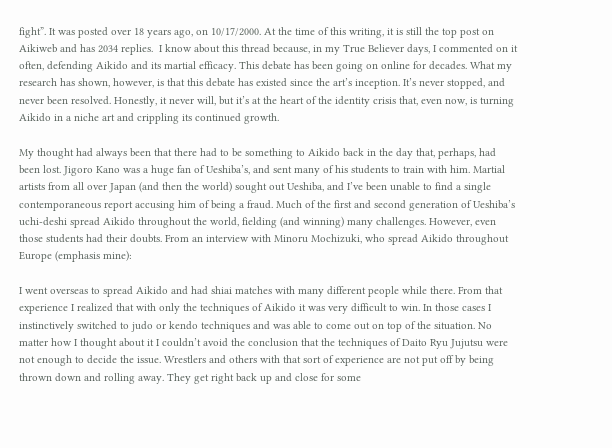fight”. It was posted over 18 years ago, on 10/17/2000. At the time of this writing, it is still the top post on Aikiweb and has 2034 replies.  I know about this thread because, in my True Believer days, I commented on it often, defending Aikido and its martial efficacy. This debate has been going on online for decades. What my research has shown, however, is that this debate has existed since the art’s inception. It’s never stopped, and never been resolved. Honestly, it never will, but it’s at the heart of the identity crisis that, even now, is turning Aikido in a niche art and crippling its continued growth.

My thought had always been that there had to be something to Aikido back in the day that, perhaps, had been lost. Jigoro Kano was a huge fan of Ueshiba’s, and sent many of his students to train with him. Martial artists from all over Japan (and then the world) sought out Ueshiba, and I’ve been unable to find a single contemporaneous report accusing him of being a fraud. Much of the first and second generation of Ueshiba’s uchi-deshi spread Aikido throughout the world, fielding (and winning) many challenges. However, even those students had their doubts. From an interview with Minoru Mochizuki, who spread Aikido throughout Europe (emphasis mine):

I went overseas to spread Aikido and had shiai matches with many different people while there. From that experience I realized that with only the techniques of Aikido it was very difficult to win. In those cases I instinctively switched to judo or kendo techniques and was able to come out on top of the situation. No matter how I thought about it I couldn’t avoid the conclusion that the techniques of Daito Ryu Jujutsu were not enough to decide the issue. Wrestlers and others with that sort of experience are not put off by being thrown down and rolling away. They get right back up and close for some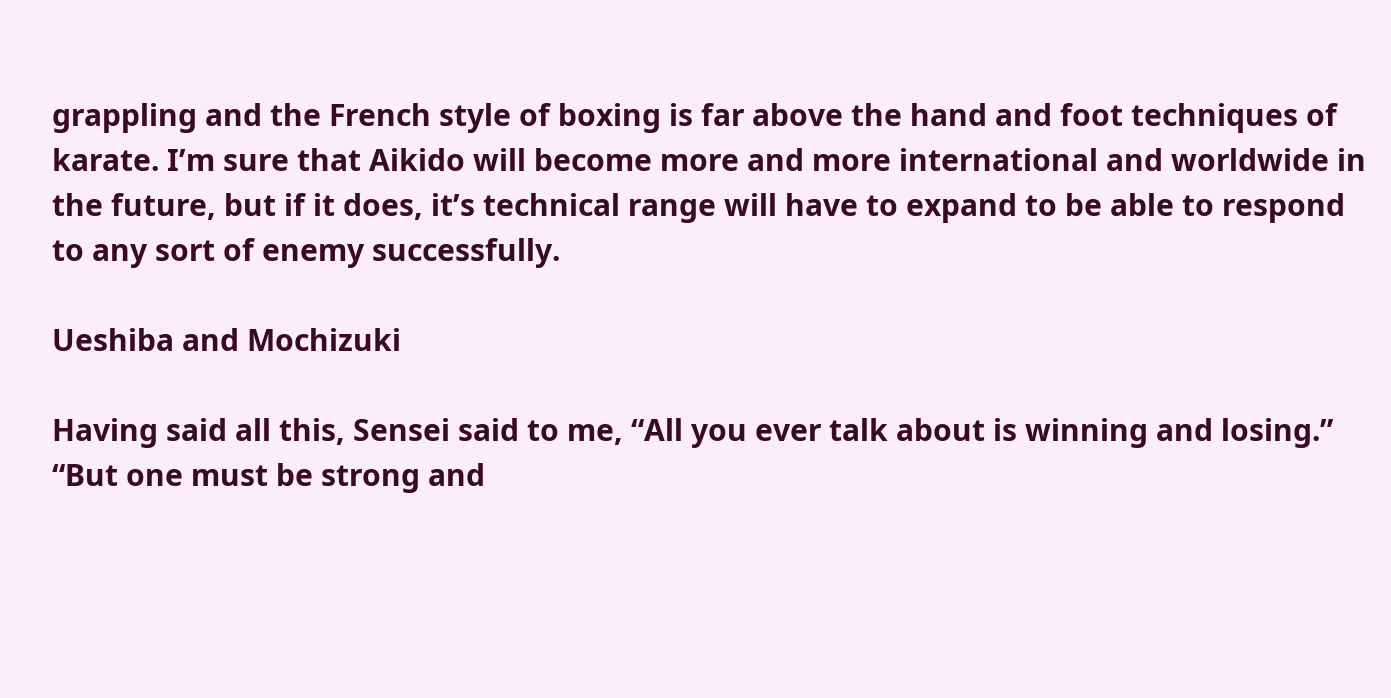grappling and the French style of boxing is far above the hand and foot techniques of karate. I’m sure that Aikido will become more and more international and worldwide in the future, but if it does, it’s technical range will have to expand to be able to respond to any sort of enemy successfully.

Ueshiba and Mochizuki

Having said all this, Sensei said to me, “All you ever talk about is winning and losing.” “But one must be strong and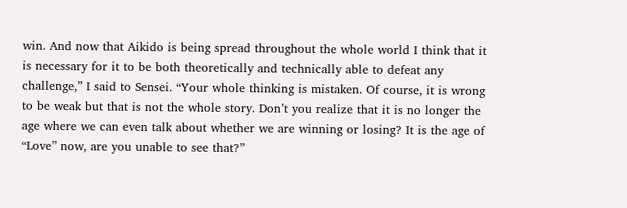win. And now that Aikido is being spread throughout the whole world I think that it is necessary for it to be both theoretically and technically able to defeat any challenge,” I said to Sensei. “Your whole thinking is mistaken. Of course, it is wrong to be weak but that is not the whole story. Don’t you realize that it is no longer the age where we can even talk about whether we are winning or losing? It is the age of “Love” now, are you unable to see that?”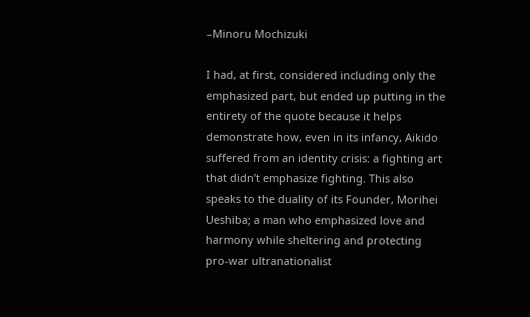–Minoru Mochizuki

I had, at first, considered including only the emphasized part, but ended up putting in the entirety of the quote because it helps demonstrate how, even in its infancy, Aikido suffered from an identity crisis: a fighting art that didn’t emphasize fighting. This also speaks to the duality of its Founder, Morihei Ueshiba; a man who emphasized love and harmony while sheltering and protecting pro-war ultranationalist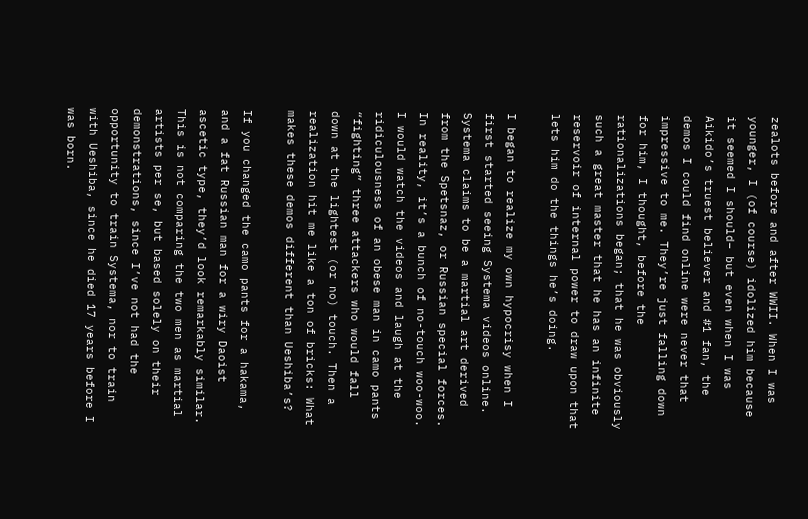zealots before and after WWII. When I was younger, I (of course) idolized him because it seemed I should– but even when I was Aikido’s truest believer and #1 fan, the demos I could find online were never that impressive to me. They’re just falling down for him, I thought, before the rationalizations began; that he was obviously such a great master that he has an infinite reservoir of internal power to draw upon that lets him do the things he’s doing.

I began to realize my own hypocrisy when I first started seeing Systema videos online. Systema claims to be a martial art derived from the Spetsnaz, or Russian special forces. In reality, it’s a bunch of no-touch woo-woo. I would watch the videos and laugh at the ridiculousness of an obese man in camo pants “fighting” three attackers who would fall down at the lightest (or no) touch. Then a realization hit me like a ton of bricks: What makes these demos different than Ueshiba’s?

If you changed the camo pants for a hakama, and a fat Russian man for a wiry Daoist ascetic type, they’d look remarkably similar. This is not comparing the two men as martial artists per se, but based solely on their demonstrations, since I’ve not had the opportunity to train Systema, nor to train with Ueshiba, since he died 17 years before I was born.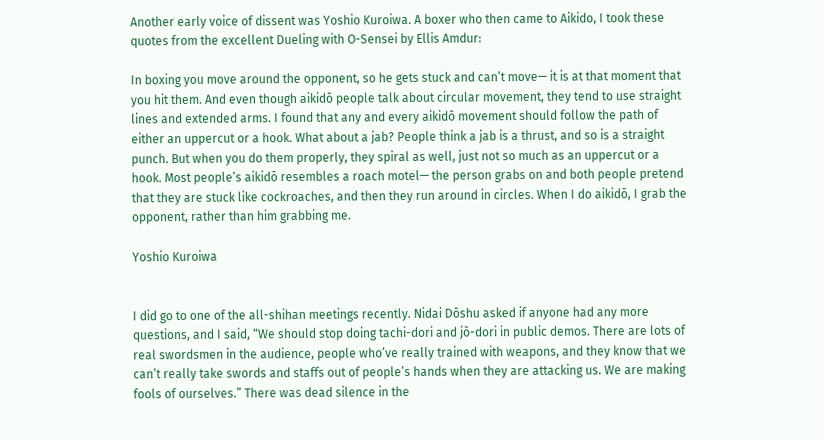Another early voice of dissent was Yoshio Kuroiwa. A boxer who then came to Aikido, I took these quotes from the excellent Dueling with O-Sensei by Ellis Amdur:

In boxing you move around the opponent, so he gets stuck and can’t move— it is at that moment that you hit them. And even though aikidō people talk about circular movement, they tend to use straight lines and extended arms. I found that any and every aikidō movement should follow the path of either an uppercut or a hook. What about a jab? People think a jab is a thrust, and so is a straight punch. But when you do them properly, they spiral as well, just not so much as an uppercut or a hook. Most people’s aikidō resembles a roach motel— the person grabs on and both people pretend that they are stuck like cockroaches, and then they run around in circles. When I do aikidō, I grab the opponent, rather than him grabbing me.

Yoshio Kuroiwa


I did go to one of the all-shihan meetings recently. Nidai Dōshu asked if anyone had any more questions, and I said, “We should stop doing tachi-dori and jō-dori in public demos. There are lots of real swordsmen in the audience, people who’ve really trained with weapons, and they know that we can’t really take swords and staffs out of people’s hands when they are attacking us. We are making fools of ourselves.” There was dead silence in the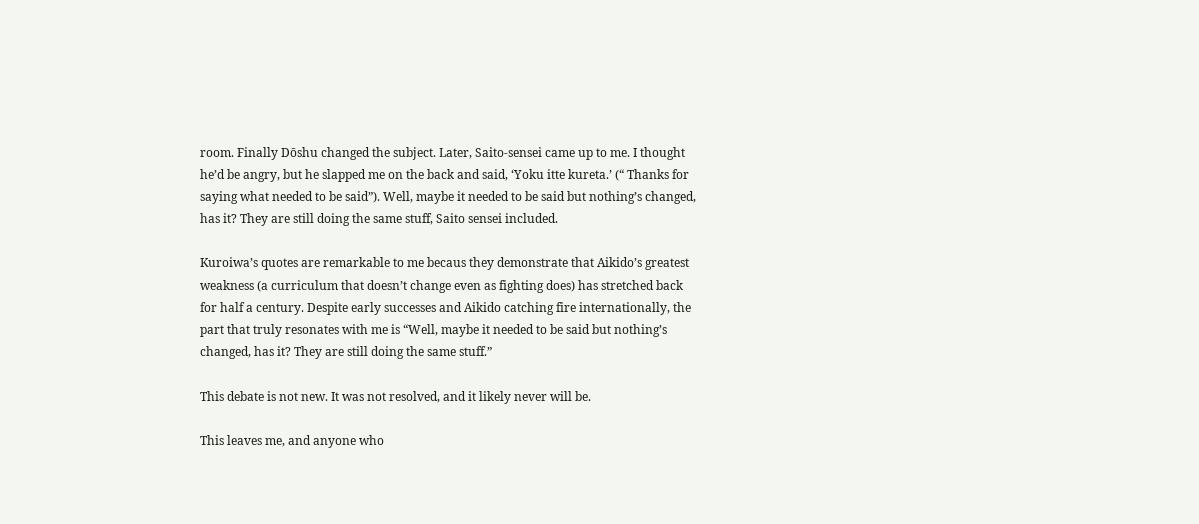room. Finally Dōshu changed the subject. Later, Saito-sensei came up to me. I thought he’d be angry, but he slapped me on the back and said, ‘Yoku itte kureta.’ (“ Thanks for saying what needed to be said”). Well, maybe it needed to be said but nothing’s changed, has it? They are still doing the same stuff, Saito sensei included.

Kuroiwa’s quotes are remarkable to me becaus they demonstrate that Aikido’s greatest weakness (a curriculum that doesn’t change even as fighting does) has stretched back for half a century. Despite early successes and Aikido catching fire internationally, the part that truly resonates with me is “Well, maybe it needed to be said but nothing’s changed, has it? They are still doing the same stuff.”

This debate is not new. It was not resolved, and it likely never will be.

This leaves me, and anyone who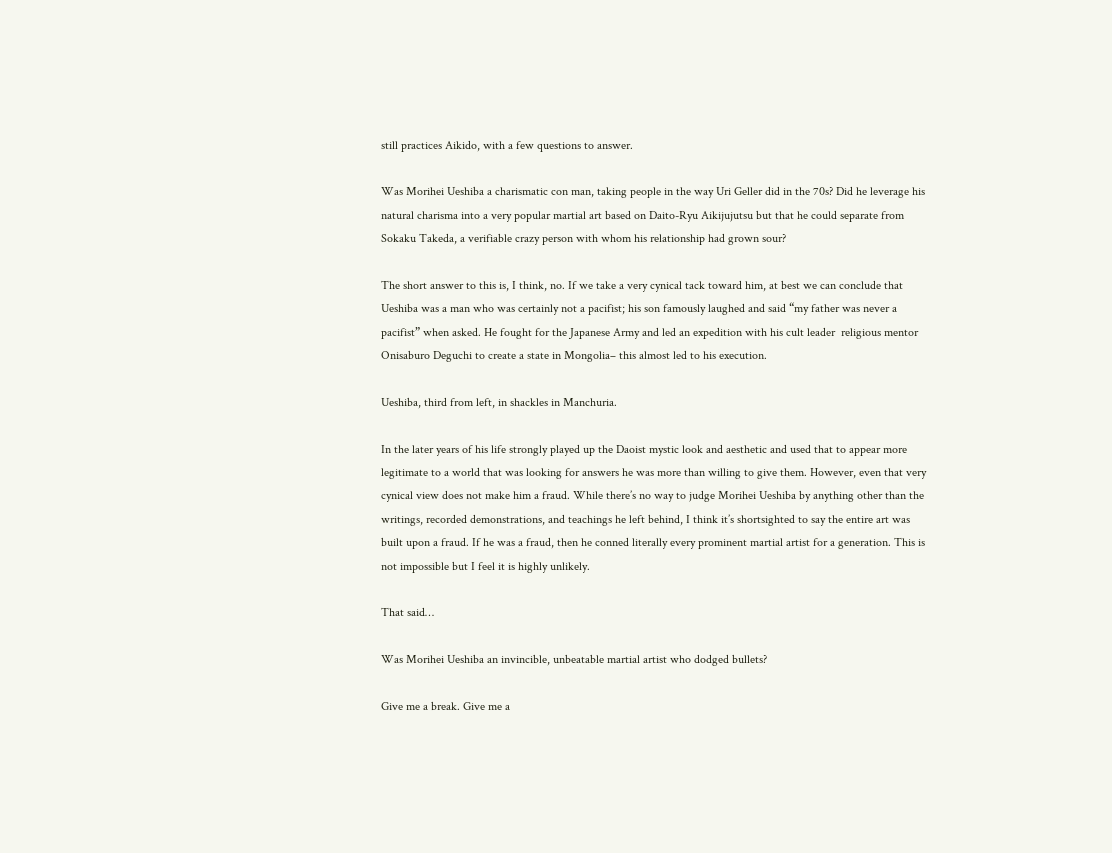still practices Aikido, with a few questions to answer.

Was Morihei Ueshiba a charismatic con man, taking people in the way Uri Geller did in the 70s? Did he leverage his natural charisma into a very popular martial art based on Daito-Ryu Aikijujutsu but that he could separate from Sokaku Takeda, a verifiable crazy person with whom his relationship had grown sour?

The short answer to this is, I think, no. If we take a very cynical tack toward him, at best we can conclude that Ueshiba was a man who was certainly not a pacifist; his son famously laughed and said “my father was never a pacifist” when asked. He fought for the Japanese Army and led an expedition with his cult leader  religious mentor Onisaburo Deguchi to create a state in Mongolia– this almost led to his execution.

Ueshiba, third from left, in shackles in Manchuria.

In the later years of his life strongly played up the Daoist mystic look and aesthetic and used that to appear more legitimate to a world that was looking for answers he was more than willing to give them. However, even that very cynical view does not make him a fraud. While there’s no way to judge Morihei Ueshiba by anything other than the writings, recorded demonstrations, and teachings he left behind, I think it’s shortsighted to say the entire art was built upon a fraud. If he was a fraud, then he conned literally every prominent martial artist for a generation. This is not impossible but I feel it is highly unlikely.

That said…

Was Morihei Ueshiba an invincible, unbeatable martial artist who dodged bullets?

Give me a break. Give me a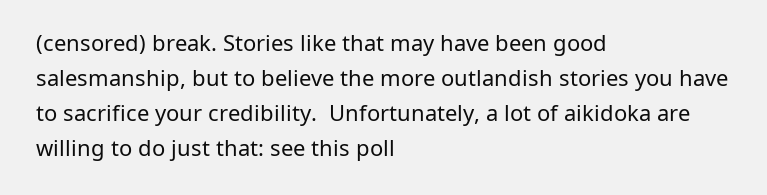(censored) break. Stories like that may have been good salesmanship, but to believe the more outlandish stories you have to sacrifice your credibility.  Unfortunately, a lot of aikidoka are willing to do just that: see this poll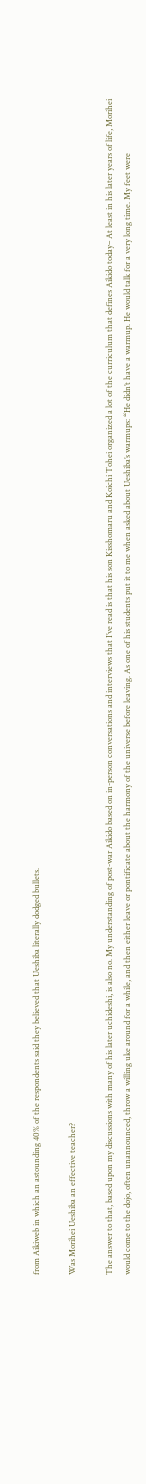from Aikiweb in which an astounding 40% of the respondents said they believed that Ueshiba literally dodged bullets.

Was Morihei Ueshiba an effective teacher?

The answer to that, based upon my discussions with many of his later uchideshi, is also no. My understanding of post-war Aikido based on in-person conversations and interviews that I’ve read is that his son Kisshomaru and Koichi Tohei organized a lot of the curriculum that defines Aikido today– At least in his later years of life, Morihei would come to the dojo, often unannounced, throw a willing uke around for a while, and then either leave or pontificate about the harmony of the universe before leaving. As one of his students put it to me when asked about Ueshiba’s warmups: “He didn’t have a warmup. He would talk for a very long time. My feet were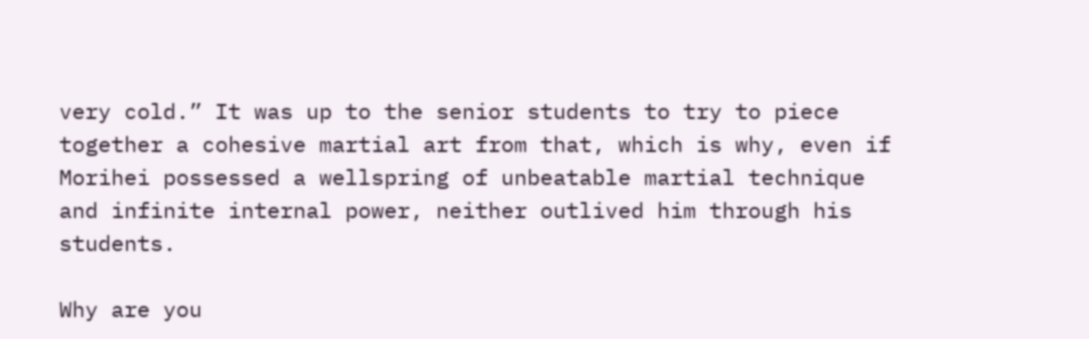very cold.” It was up to the senior students to try to piece together a cohesive martial art from that, which is why, even if Morihei possessed a wellspring of unbeatable martial technique and infinite internal power, neither outlived him through his students.

Why are you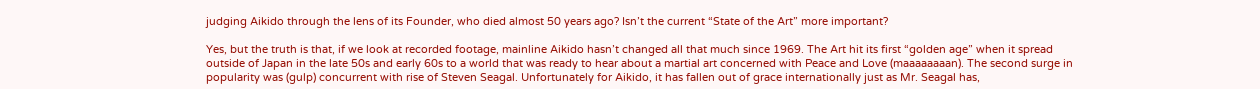judging Aikido through the lens of its Founder, who died almost 50 years ago? Isn’t the current “State of the Art” more important?

Yes, but the truth is that, if we look at recorded footage, mainline Aikido hasn’t changed all that much since 1969. The Art hit its first “golden age” when it spread outside of Japan in the late 50s and early 60s to a world that was ready to hear about a martial art concerned with Peace and Love (maaaaaaaan). The second surge in popularity was (gulp) concurrent with rise of Steven Seagal. Unfortunately for Aikido, it has fallen out of grace internationally just as Mr. Seagal has,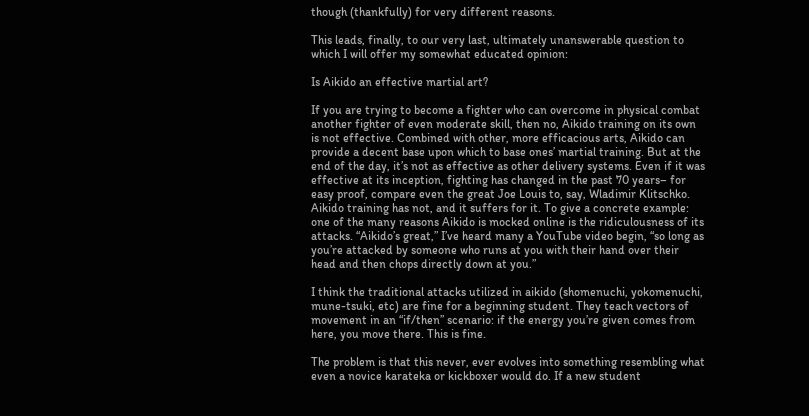though (thankfully) for very different reasons.

This leads, finally, to our very last, ultimately unanswerable question to which I will offer my somewhat educated opinion:

Is Aikido an effective martial art?

If you are trying to become a fighter who can overcome in physical combat another fighter of even moderate skill, then no, Aikido training on its own is not effective. Combined with other, more efficacious arts, Aikido can provide a decent base upon which to base ones’ martial training. But at the end of the day, it’s not as effective as other delivery systems. Even if it was effective at its inception, fighting has changed in the past 70 years– for easy proof, compare even the great Joe Louis to, say, Wladimir Klitschko. Aikido training has not, and it suffers for it. To give a concrete example: one of the many reasons Aikido is mocked online is the ridiculousness of its attacks. “Aikido’s great,” I’ve heard many a YouTube video begin, “so long as you’re attacked by someone who runs at you with their hand over their head and then chops directly down at you.”

I think the traditional attacks utilized in aikido (shomenuchi, yokomenuchi, mune-tsuki, etc) are fine for a beginning student. They teach vectors of movement in an “if/then” scenario: if the energy you’re given comes from here, you move there. This is fine.

The problem is that this never, ever evolves into something resembling what even a novice karateka or kickboxer would do. If a new student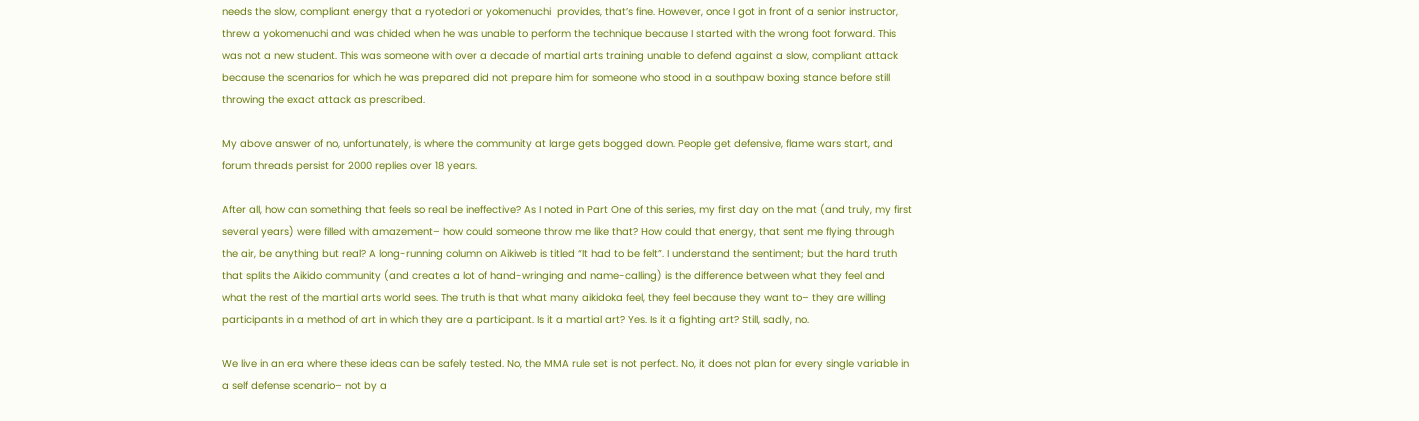needs the slow, compliant energy that a ryotedori or yokomenuchi  provides, that’s fine. However, once I got in front of a senior instructor, threw a yokomenuchi and was chided when he was unable to perform the technique because I started with the wrong foot forward. This was not a new student. This was someone with over a decade of martial arts training unable to defend against a slow, compliant attack because the scenarios for which he was prepared did not prepare him for someone who stood in a southpaw boxing stance before still throwing the exact attack as prescribed.

My above answer of no, unfortunately, is where the community at large gets bogged down. People get defensive, flame wars start, and forum threads persist for 2000 replies over 18 years.

After all, how can something that feels so real be ineffective? As I noted in Part One of this series, my first day on the mat (and truly, my first several years) were filled with amazement– how could someone throw me like that? How could that energy, that sent me flying through the air, be anything but real? A long-running column on Aikiweb is titled “It had to be felt”. I understand the sentiment; but the hard truth that splits the Aikido community (and creates a lot of hand-wringing and name-calling) is the difference between what they feel and what the rest of the martial arts world sees. The truth is that what many aikidoka feel, they feel because they want to– they are willing participants in a method of art in which they are a participant. Is it a martial art? Yes. Is it a fighting art? Still, sadly, no.

We live in an era where these ideas can be safely tested. No, the MMA rule set is not perfect. No, it does not plan for every single variable in a self defense scenario– not by a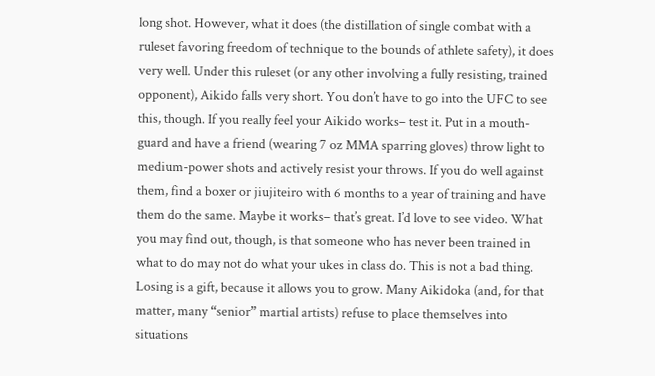long shot. However, what it does (the distillation of single combat with a ruleset favoring freedom of technique to the bounds of athlete safety), it does very well. Under this ruleset (or any other involving a fully resisting, trained opponent), Aikido falls very short. You don’t have to go into the UFC to see this, though. If you really feel your Aikido works– test it. Put in a mouth-guard and have a friend (wearing 7 oz MMA sparring gloves) throw light to medium-power shots and actively resist your throws. If you do well against them, find a boxer or jiujiteiro with 6 months to a year of training and have them do the same. Maybe it works– that’s great. I’d love to see video. What you may find out, though, is that someone who has never been trained in what to do may not do what your ukes in class do. This is not a bad thing. Losing is a gift, because it allows you to grow. Many Aikidoka (and, for that matter, many “senior” martial artists) refuse to place themselves into situations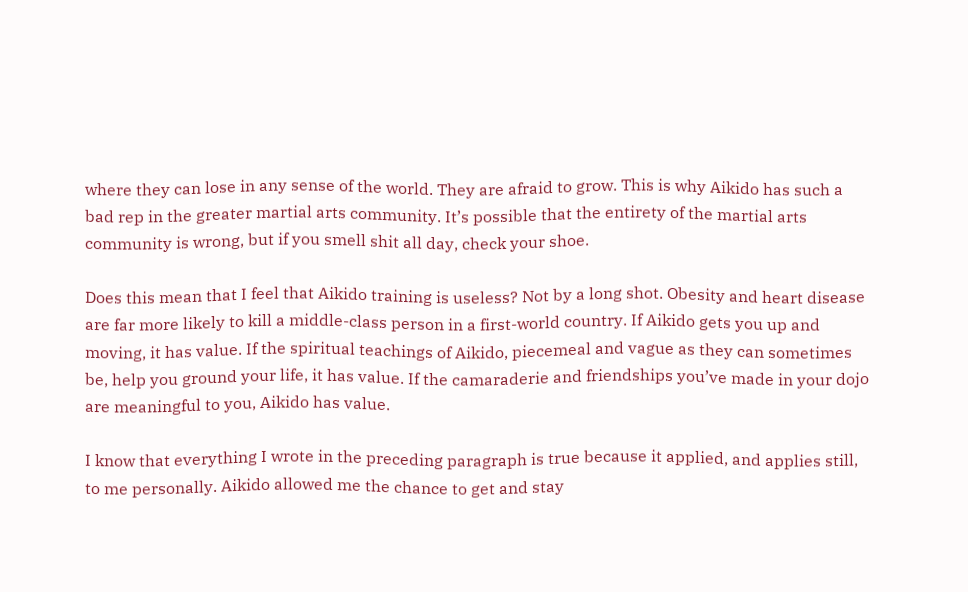where they can lose in any sense of the world. They are afraid to grow. This is why Aikido has such a bad rep in the greater martial arts community. It’s possible that the entirety of the martial arts community is wrong, but if you smell shit all day, check your shoe.

Does this mean that I feel that Aikido training is useless? Not by a long shot. Obesity and heart disease are far more likely to kill a middle-class person in a first-world country. If Aikido gets you up and moving, it has value. If the spiritual teachings of Aikido, piecemeal and vague as they can sometimes be, help you ground your life, it has value. If the camaraderie and friendships you’ve made in your dojo are meaningful to you, Aikido has value.

I know that everything I wrote in the preceding paragraph is true because it applied, and applies still, to me personally. Aikido allowed me the chance to get and stay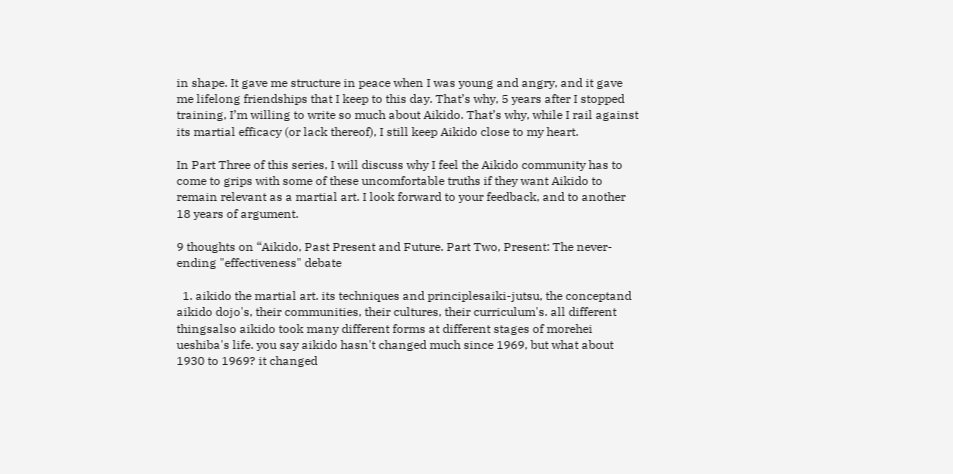in shape. It gave me structure in peace when I was young and angry, and it gave me lifelong friendships that I keep to this day. That’s why, 5 years after I stopped training, I’m willing to write so much about Aikido. That’s why, while I rail against its martial efficacy (or lack thereof), I still keep Aikido close to my heart.

In Part Three of this series, I will discuss why I feel the Aikido community has to come to grips with some of these uncomfortable truths if they want Aikido to remain relevant as a martial art. I look forward to your feedback, and to another 18 years of argument.

9 thoughts on “Aikido, Past Present and Future. Part Two, Present: The never-ending "effectiveness" debate

  1. aikido the martial art. its techniques and principlesaiki-jutsu, the conceptand aikido dojo's, their communities, their cultures, their curriculum's. all different thingsalso aikido took many different forms at different stages of morehei ueshiba's life. you say aikido hasn't changed much since 1969, but what about 1930 to 1969? it changed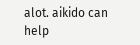alot. aikido can help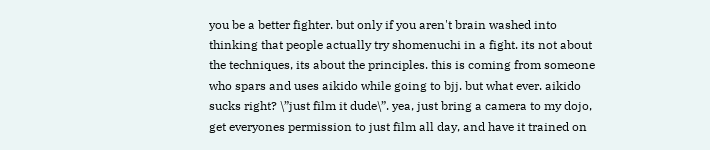you be a better fighter. but only if you aren't brain washed into thinking that people actually try shomenuchi in a fight. its not about the techniques, its about the principles. this is coming from someone who spars and uses aikido while going to bjj. but what ever. aikido sucks right? \”just film it dude\”. yea, just bring a camera to my dojo, get everyones permission to just film all day, and have it trained on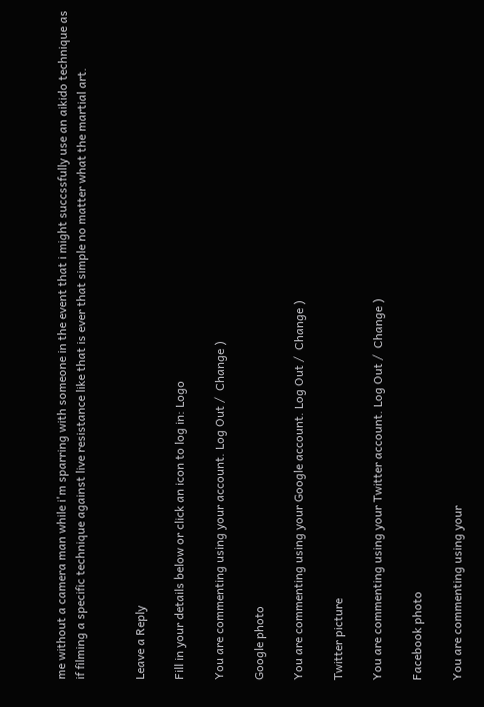me without a camera man while i'm sparring with someone in the event that i might succssfully use an aikido technique as if filming a specific technique against live resistance like that is ever that simple no matter what the martial art.


Leave a Reply

Fill in your details below or click an icon to log in: Logo

You are commenting using your account. Log Out /  Change )

Google photo

You are commenting using your Google account. Log Out /  Change )

Twitter picture

You are commenting using your Twitter account. Log Out /  Change )

Facebook photo

You are commenting using your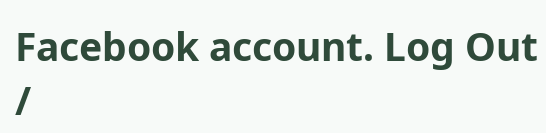Facebook account. Log Out /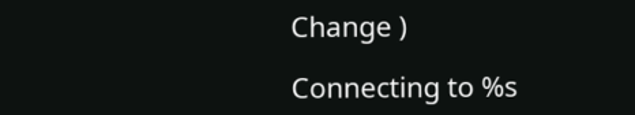Change )

Connecting to %s